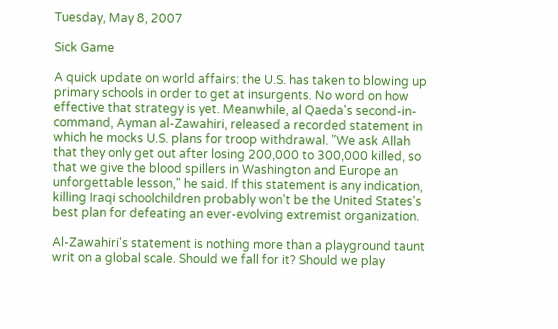Tuesday, May 8, 2007

Sick Game

A quick update on world affairs: the U.S. has taken to blowing up primary schools in order to get at insurgents. No word on how effective that strategy is yet. Meanwhile, al Qaeda's second-in-command, Ayman al-Zawahiri, released a recorded statement in which he mocks U.S. plans for troop withdrawal. "We ask Allah that they only get out after losing 200,000 to 300,000 killed, so that we give the blood spillers in Washington and Europe an unforgettable lesson," he said. If this statement is any indication, killing Iraqi schoolchildren probably won't be the United States's best plan for defeating an ever-evolving extremist organization.

Al-Zawahiri's statement is nothing more than a playground taunt writ on a global scale. Should we fall for it? Should we play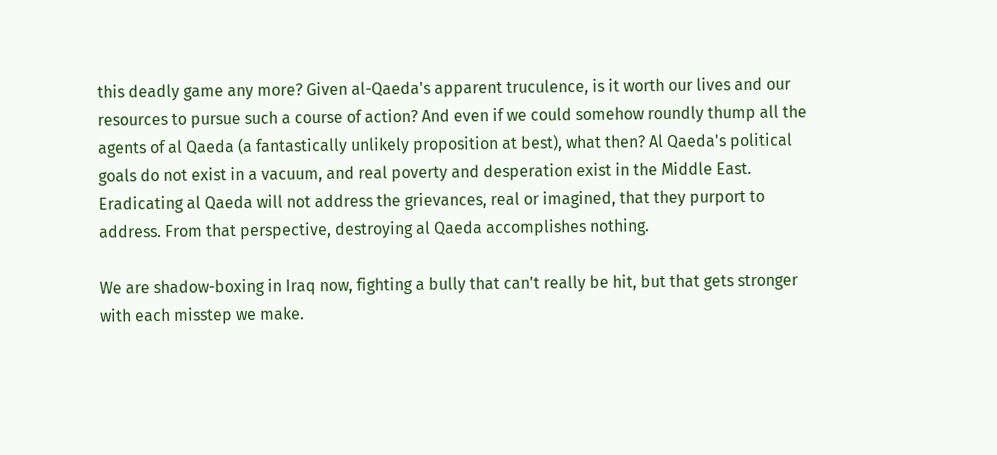this deadly game any more? Given al-Qaeda's apparent truculence, is it worth our lives and our resources to pursue such a course of action? And even if we could somehow roundly thump all the agents of al Qaeda (a fantastically unlikely proposition at best), what then? Al Qaeda's political goals do not exist in a vacuum, and real poverty and desperation exist in the Middle East. Eradicating al Qaeda will not address the grievances, real or imagined, that they purport to address. From that perspective, destroying al Qaeda accomplishes nothing.

We are shadow-boxing in Iraq now, fighting a bully that can't really be hit, but that gets stronger with each misstep we make.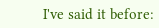I've said it before: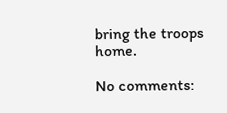bring the troops home.

No comments: